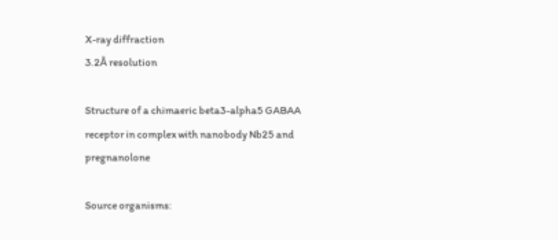X-ray diffraction
3.2Å resolution

Structure of a chimaeric beta3-alpha5 GABAA receptor in complex with nanobody Nb25 and pregnanolone

Source organisms: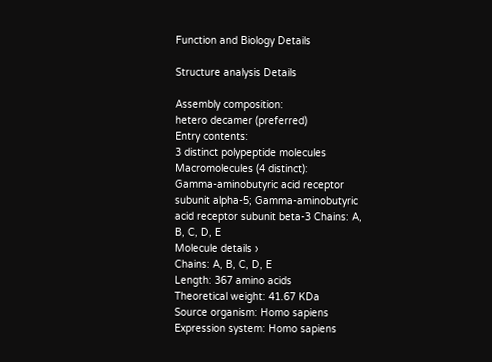Function and Biology Details

Structure analysis Details

Assembly composition:
hetero decamer (preferred)
Entry contents:
3 distinct polypeptide molecules
Macromolecules (4 distinct):
Gamma-aminobutyric acid receptor subunit alpha-5; Gamma-aminobutyric acid receptor subunit beta-3 Chains: A, B, C, D, E
Molecule details ›
Chains: A, B, C, D, E
Length: 367 amino acids
Theoretical weight: 41.67 KDa
Source organism: Homo sapiens
Expression system: Homo sapiens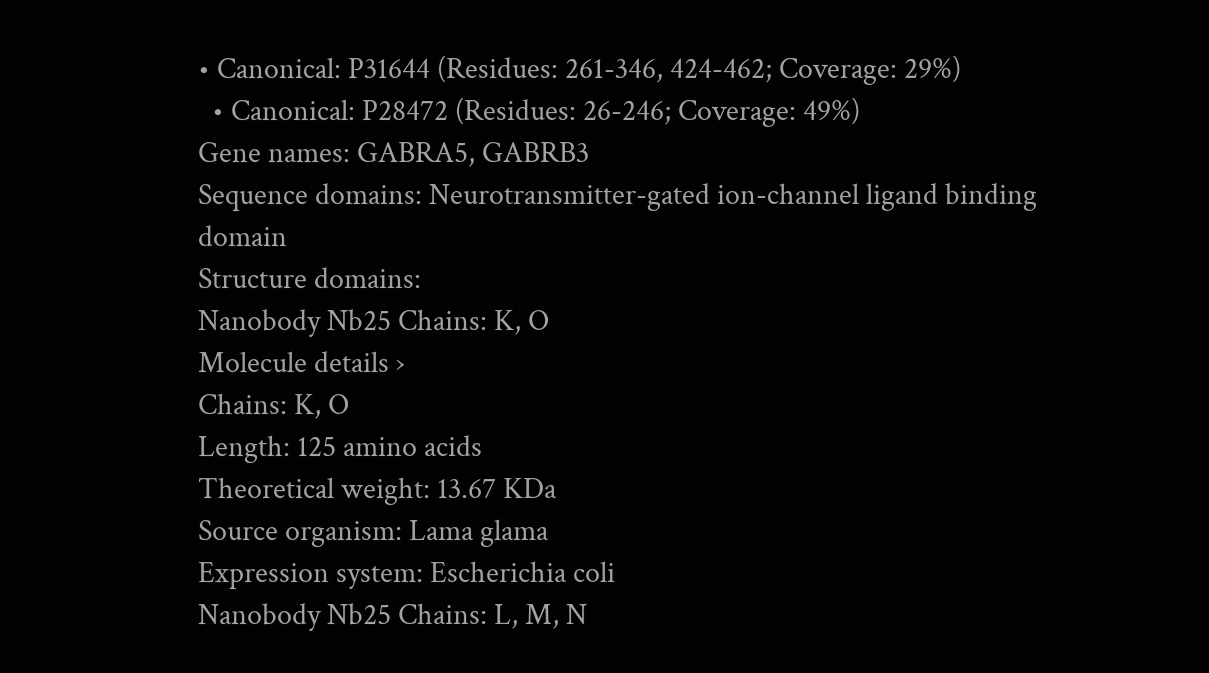• Canonical: P31644 (Residues: 261-346, 424-462; Coverage: 29%)
  • Canonical: P28472 (Residues: 26-246; Coverage: 49%)
Gene names: GABRA5, GABRB3
Sequence domains: Neurotransmitter-gated ion-channel ligand binding domain
Structure domains:
Nanobody Nb25 Chains: K, O
Molecule details ›
Chains: K, O
Length: 125 amino acids
Theoretical weight: 13.67 KDa
Source organism: Lama glama
Expression system: Escherichia coli
Nanobody Nb25 Chains: L, M, N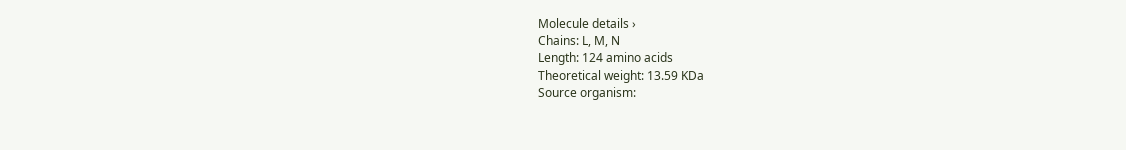Molecule details ›
Chains: L, M, N
Length: 124 amino acids
Theoretical weight: 13.59 KDa
Source organism: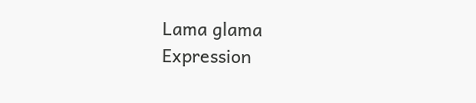Lama glama
Expression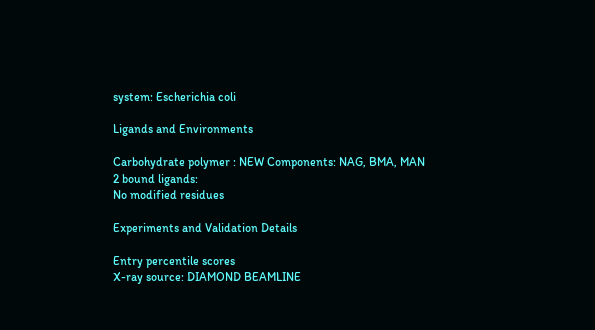system: Escherichia coli

Ligands and Environments

Carbohydrate polymer : NEW Components: NAG, BMA, MAN
2 bound ligands:
No modified residues

Experiments and Validation Details

Entry percentile scores
X-ray source: DIAMOND BEAMLINE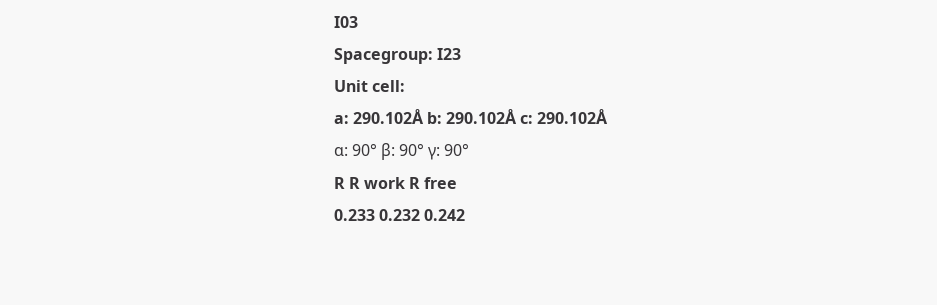I03
Spacegroup: I23
Unit cell:
a: 290.102Å b: 290.102Å c: 290.102Å
α: 90° β: 90° γ: 90°
R R work R free
0.233 0.232 0.242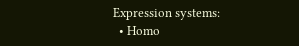Expression systems:
  • Homo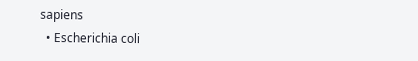sapiens
  • Escherichia coli